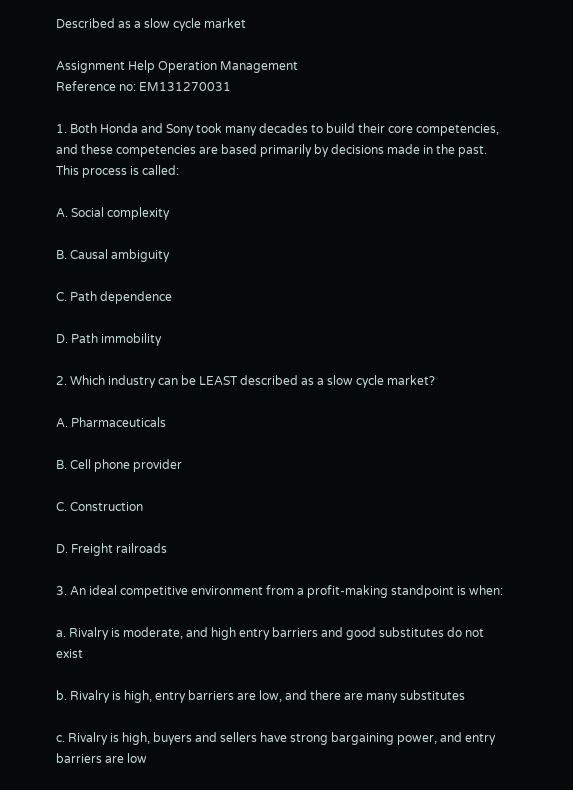Described as a slow cycle market

Assignment Help Operation Management
Reference no: EM131270031

1. Both Honda and Sony took many decades to build their core competencies, and these competencies are based primarily by decisions made in the past. This process is called:

A. Social complexity

B. Causal ambiguity

C. Path dependence

D. Path immobility

2. Which industry can be LEAST described as a slow cycle market?

A. Pharmaceuticals

B. Cell phone provider

C. Construction

D. Freight railroads

3. An ideal competitive environment from a profit-making standpoint is when:

a. Rivalry is moderate, and high entry barriers and good substitutes do not exist

b. Rivalry is high, entry barriers are low, and there are many substitutes

c. Rivalry is high, buyers and sellers have strong bargaining power, and entry barriers are low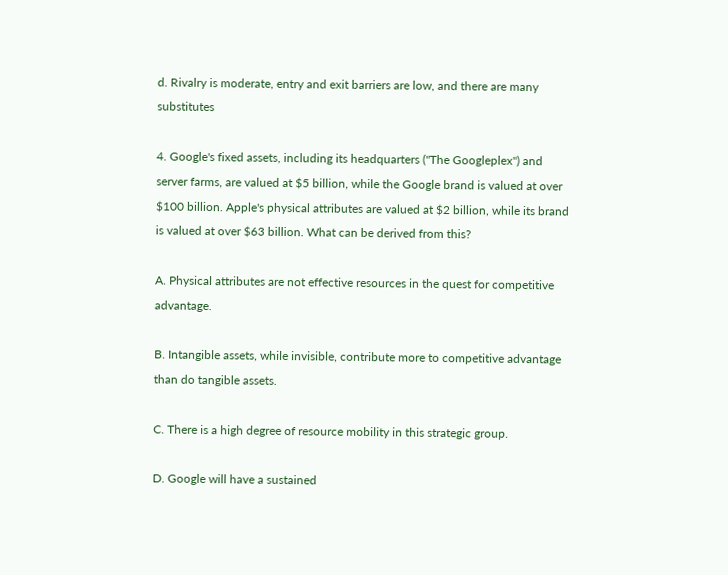d. Rivalry is moderate, entry and exit barriers are low, and there are many substitutes

4. Google's fixed assets, including its headquarters ("The Googleplex") and server farms, are valued at $5 billion, while the Google brand is valued at over $100 billion. Apple's physical attributes are valued at $2 billion, while its brand is valued at over $63 billion. What can be derived from this?

A. Physical attributes are not effective resources in the quest for competitive advantage.

B. Intangible assets, while invisible, contribute more to competitive advantage than do tangible assets.

C. There is a high degree of resource mobility in this strategic group.

D. Google will have a sustained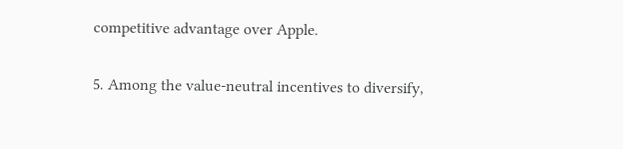competitive advantage over Apple.

5. Among the value-neutral incentives to diversify,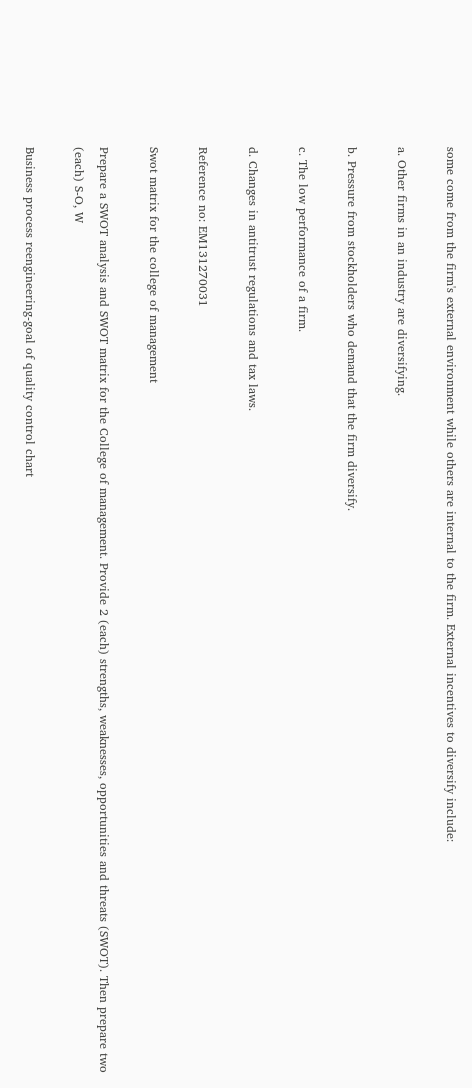some come from the firm's external environment while others are internal to the firm. External incentives to diversify include:

a. Other firms in an industry are diversifying.

b. Pressure from stockholders who demand that the firm diversify.

c. The low performance of a firm.

d. Changes in antitrust regulations and tax laws.

Reference no: EM131270031

Swot matrix for the college of management

Prepare a SWOT analysis and SWOT matrix for the College of management. Provide 2 (each) strengths, weaknesses, opportunities and threats (SWOT). Then prepare two (each) S-O, W

Business process reengineering-goal of quality control chart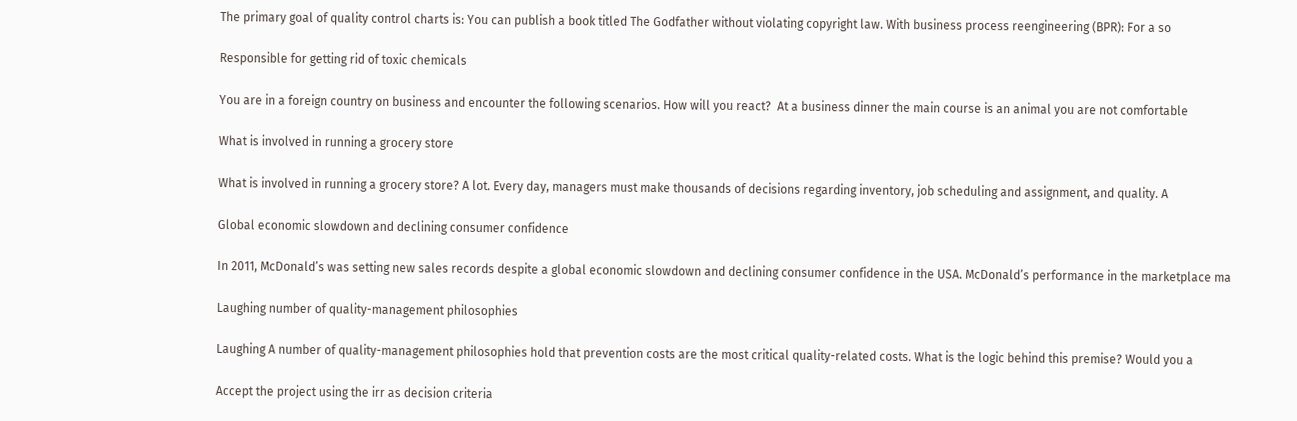The primary goal of quality control charts is: You can publish a book titled The Godfather without violating copyright law. With business process reengineering (BPR): For a so

Responsible for getting rid of toxic chemicals

You are in a foreign country on business and encounter the following scenarios. How will you react?  At a business dinner the main course is an animal you are not comfortable

What is involved in running a grocery store

What is involved in running a grocery store? A lot. Every day, managers must make thousands of decisions regarding inventory, job scheduling and assignment, and quality. A

Global economic slowdown and declining consumer confidence

In 2011, McDonald’s was setting new sales records despite a global economic slowdown and declining consumer confidence in the USA. McDonald’s performance in the marketplace ma

Laughing number of quality-management philosophies

Laughing A number of quality-management philosophies hold that prevention costs are the most critical quality-related costs. What is the logic behind this premise? Would you a

Accept the project using the irr as decision criteria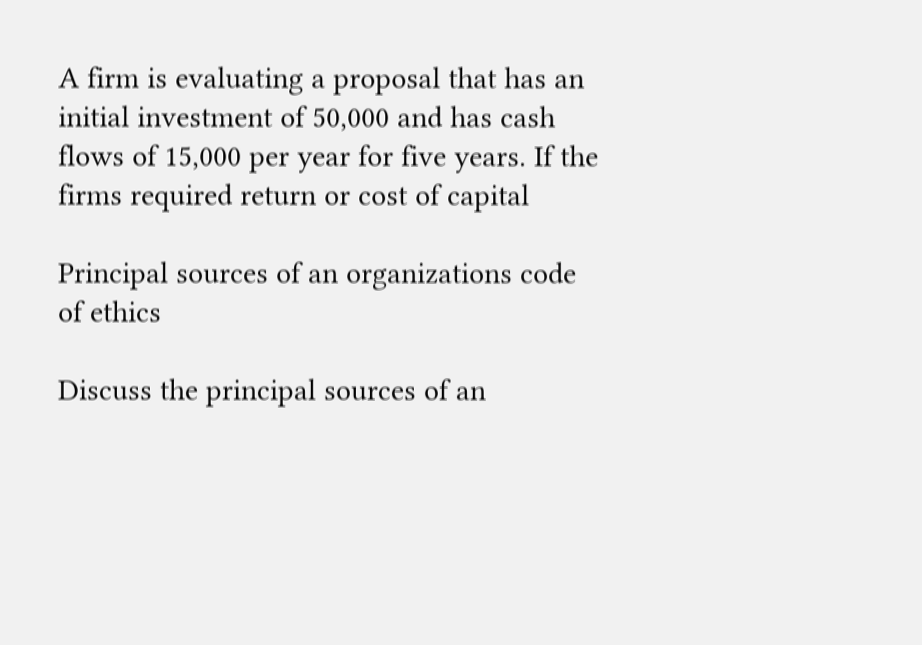A firm is evaluating a proposal that has an initial investment of 50,000 and has cash flows of 15,000 per year for five years. If the firms required return or cost of capital

Principal sources of an organizations code of ethics

Discuss the principal sources of an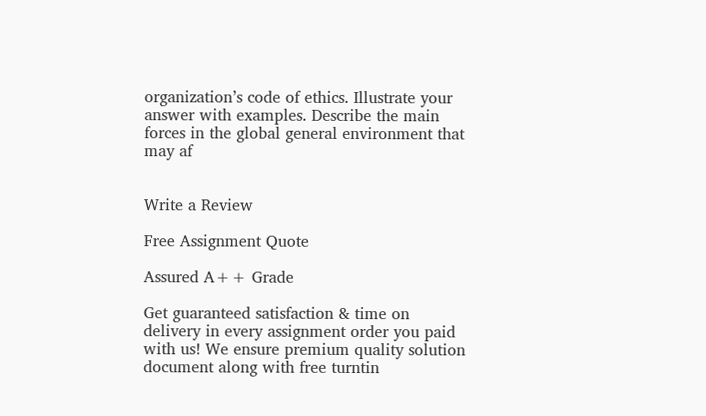organization’s code of ethics. Illustrate your answer with examples. Describe the main forces in the global general environment that may af


Write a Review

Free Assignment Quote

Assured A++ Grade

Get guaranteed satisfaction & time on delivery in every assignment order you paid with us! We ensure premium quality solution document along with free turntin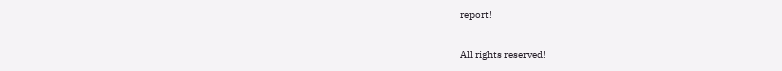report!

All rights reserved!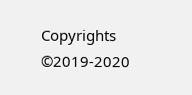Copyrights ©2019-2020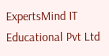ExpertsMind IT Educational Pvt Ltd